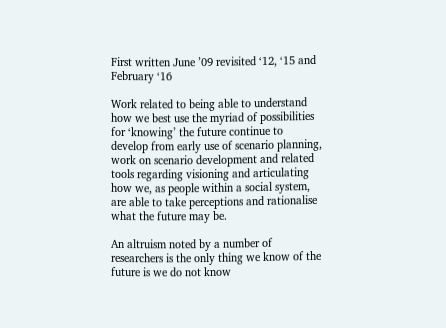First written June ’09 revisited ‘12, ‘15 and February ‘16

Work related to being able to understand how we best use the myriad of possibilities for ‘knowing’ the future continue to develop from early use of scenario planning, work on scenario development and related tools regarding visioning and articulating how we, as people within a social system, are able to take perceptions and rationalise what the future may be.

An altruism noted by a number of researchers is the only thing we know of the future is we do not know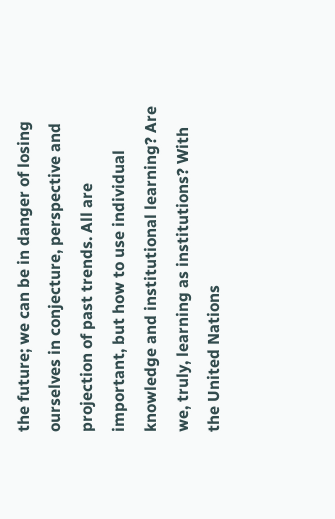the future; we can be in danger of losing ourselves in conjecture, perspective and projection of past trends. All are important, but how to use individual knowledge and institutional learning? Are we, truly, learning as institutions? With the United Nations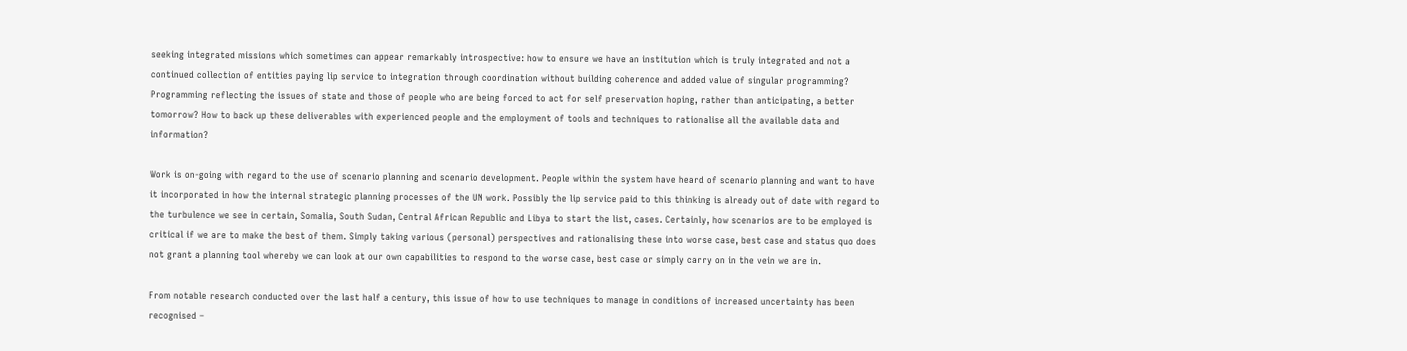seeking integrated missions which sometimes can appear remarkably introspective: how to ensure we have an institution which is truly integrated and not a continued collection of entities paying lip service to integration through coordination without building coherence and added value of singular programming? Programming reflecting the issues of state and those of people who are being forced to act for self preservation hoping, rather than anticipating, a better tomorrow? How to back up these deliverables with experienced people and the employment of tools and techniques to rationalise all the available data and information?

Work is on-going with regard to the use of scenario planning and scenario development. People within the system have heard of scenario planning and want to have it incorporated in how the internal strategic planning processes of the UN work. Possibly the lip service paid to this thinking is already out of date with regard to the turbulence we see in certain, Somalia, South Sudan, Central African Republic and Libya to start the list, cases. Certainly, how scenarios are to be employed is critical if we are to make the best of them. Simply taking various (personal) perspectives and rationalising these into worse case, best case and status quo does not grant a planning tool whereby we can look at our own capabilities to respond to the worse case, best case or simply carry on in the vein we are in.

From notable research conducted over the last half a century, this issue of how to use techniques to manage in conditions of increased uncertainty has been recognised –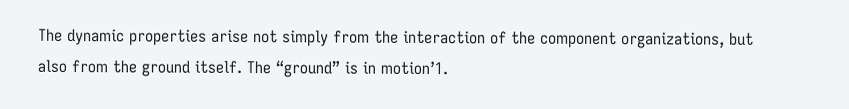The dynamic properties arise not simply from the interaction of the component organizations, but also from the ground itself. The “ground” is in motion’1.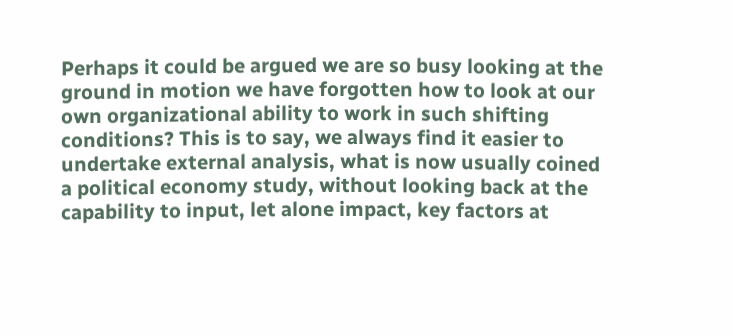Perhaps it could be argued we are so busy looking at the ground in motion we have forgotten how to look at our own organizational ability to work in such shifting conditions? This is to say, we always find it easier to undertake external analysis, what is now usually coined a political economy study, without looking back at the capability to input, let alone impact, key factors at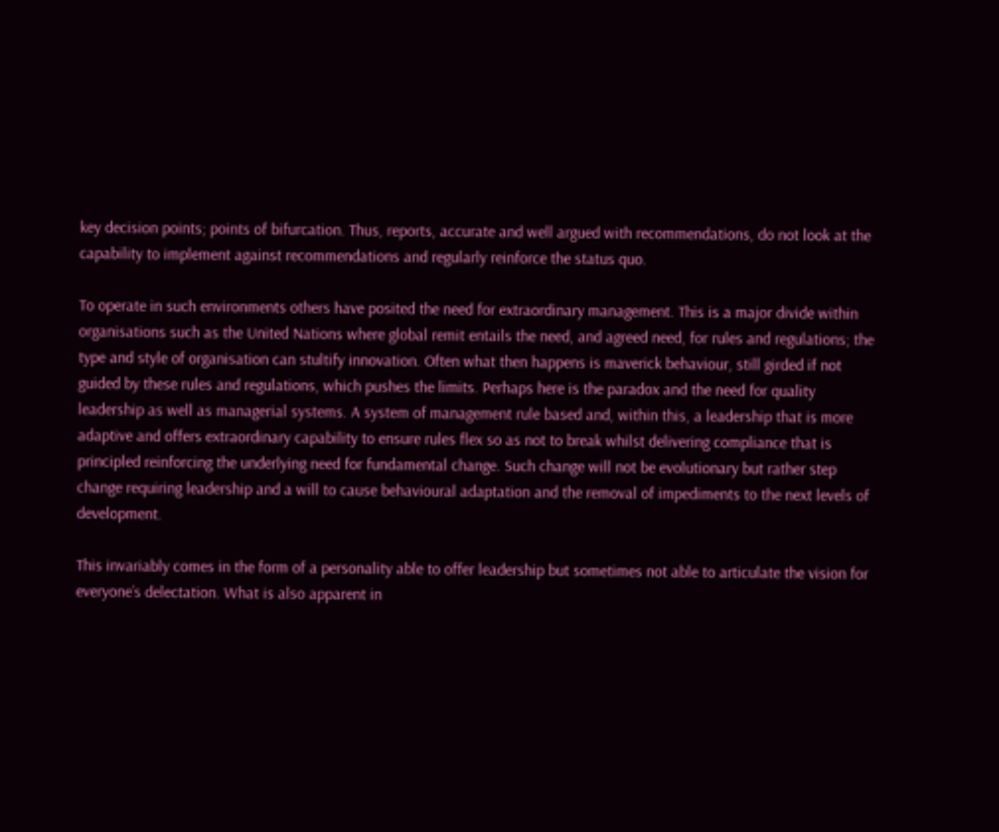key decision points; points of bifurcation. Thus, reports, accurate and well argued with recommendations, do not look at the capability to implement against recommendations and regularly reinforce the status quo.

To operate in such environments others have posited the need for extraordinary management. This is a major divide within organisations such as the United Nations where global remit entails the need, and agreed need, for rules and regulations; the type and style of organisation can stultify innovation. Often what then happens is maverick behaviour, still girded if not guided by these rules and regulations, which pushes the limits. Perhaps here is the paradox and the need for quality leadership as well as managerial systems. A system of management rule based and, within this, a leadership that is more adaptive and offers extraordinary capability to ensure rules flex so as not to break whilst delivering compliance that is principled reinforcing the underlying need for fundamental change. Such change will not be evolutionary but rather step change requiring leadership and a will to cause behavioural adaptation and the removal of impediments to the next levels of development.

This invariably comes in the form of a personality able to offer leadership but sometimes not able to articulate the vision for everyone’s delectation. What is also apparent in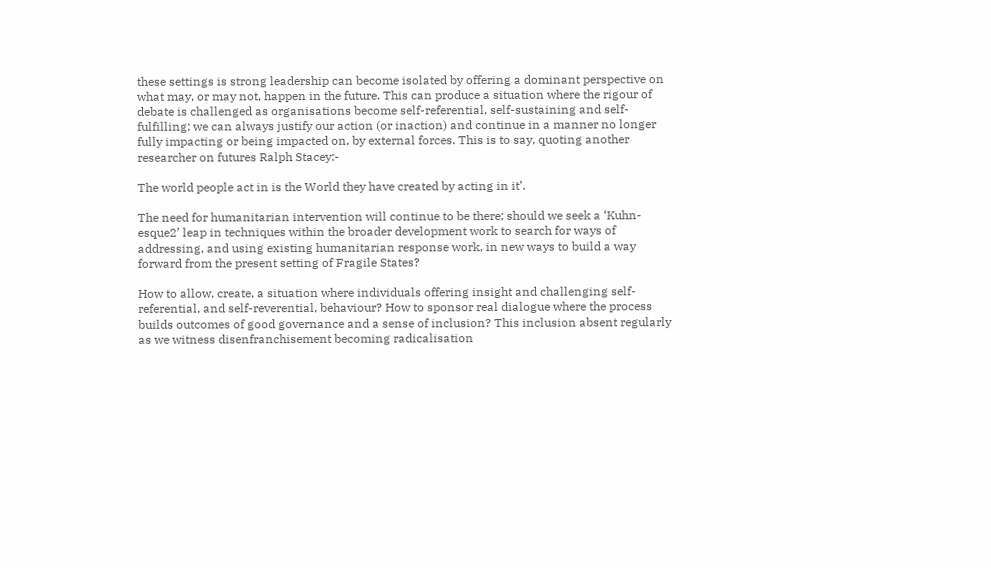these settings is strong leadership can become isolated by offering a dominant perspective on what may, or may not, happen in the future. This can produce a situation where the rigour of debate is challenged as organisations become self-referential, self-sustaining and self-fulfilling; we can always justify our action (or inaction) and continue in a manner no longer fully impacting or being impacted on, by external forces. This is to say, quoting another researcher on futures Ralph Stacey:-

The world people act in is the World they have created by acting in it’.

The need for humanitarian intervention will continue to be there; should we seek a ‘Kuhn-esque2’ leap in techniques within the broader development work to search for ways of addressing, and using existing humanitarian response work, in new ways to build a way forward from the present setting of Fragile States?

How to allow, create, a situation where individuals offering insight and challenging self-referential, and self-reverential, behaviour? How to sponsor real dialogue where the process builds outcomes of good governance and a sense of inclusion? This inclusion absent regularly as we witness disenfranchisement becoming radicalisation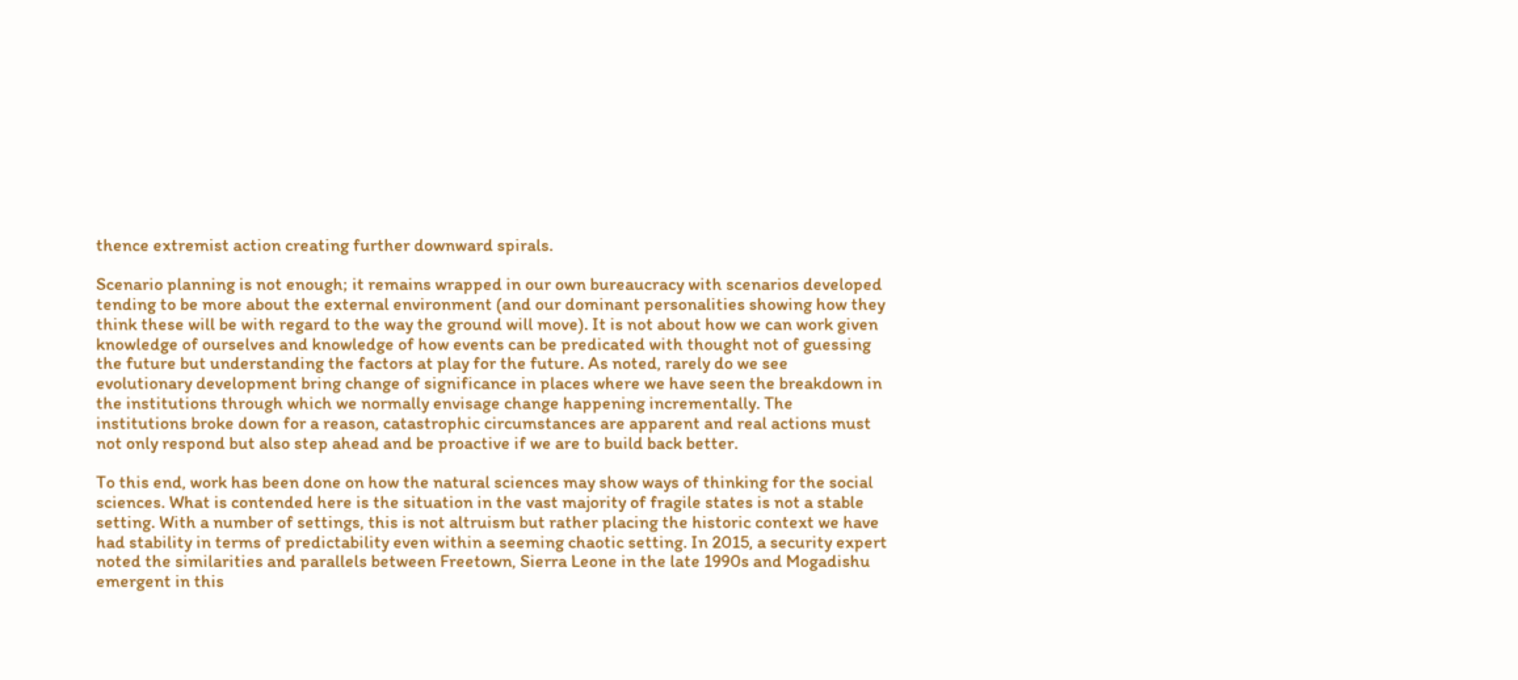thence extremist action creating further downward spirals.

Scenario planning is not enough; it remains wrapped in our own bureaucracy with scenarios developed tending to be more about the external environment (and our dominant personalities showing how they think these will be with regard to the way the ground will move). It is not about how we can work given knowledge of ourselves and knowledge of how events can be predicated with thought not of guessing the future but understanding the factors at play for the future. As noted, rarely do we see evolutionary development bring change of significance in places where we have seen the breakdown in the institutions through which we normally envisage change happening incrementally. The institutions broke down for a reason, catastrophic circumstances are apparent and real actions must not only respond but also step ahead and be proactive if we are to build back better.

To this end, work has been done on how the natural sciences may show ways of thinking for the social sciences. What is contended here is the situation in the vast majority of fragile states is not a stable setting. With a number of settings, this is not altruism but rather placing the historic context we have had stability in terms of predictability even within a seeming chaotic setting. In 2015, a security expert noted the similarities and parallels between Freetown, Sierra Leone in the late 1990s and Mogadishu emergent in this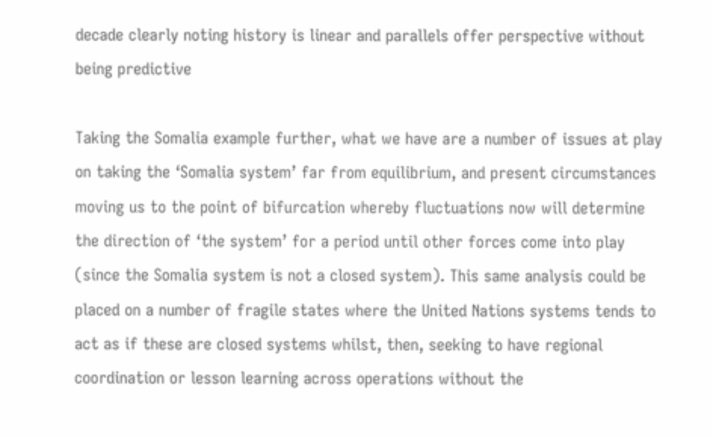decade clearly noting history is linear and parallels offer perspective without being predictive

Taking the Somalia example further, what we have are a number of issues at play on taking the ‘Somalia system’ far from equilibrium, and present circumstances moving us to the point of bifurcation whereby fluctuations now will determine the direction of ‘the system’ for a period until other forces come into play (since the Somalia system is not a closed system). This same analysis could be placed on a number of fragile states where the United Nations systems tends to act as if these are closed systems whilst, then, seeking to have regional coordination or lesson learning across operations without the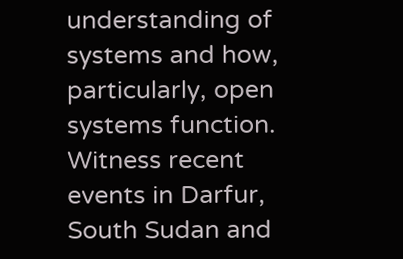understanding of systems and how, particularly, open systems function. Witness recent events in Darfur, South Sudan and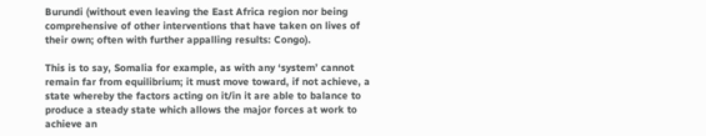Burundi (without even leaving the East Africa region nor being comprehensive of other interventions that have taken on lives of their own; often with further appalling results: Congo).

This is to say, Somalia for example, as with any ‘system’ cannot remain far from equilibrium; it must move toward, if not achieve, a state whereby the factors acting on it/in it are able to balance to produce a steady state which allows the major forces at work to achieve an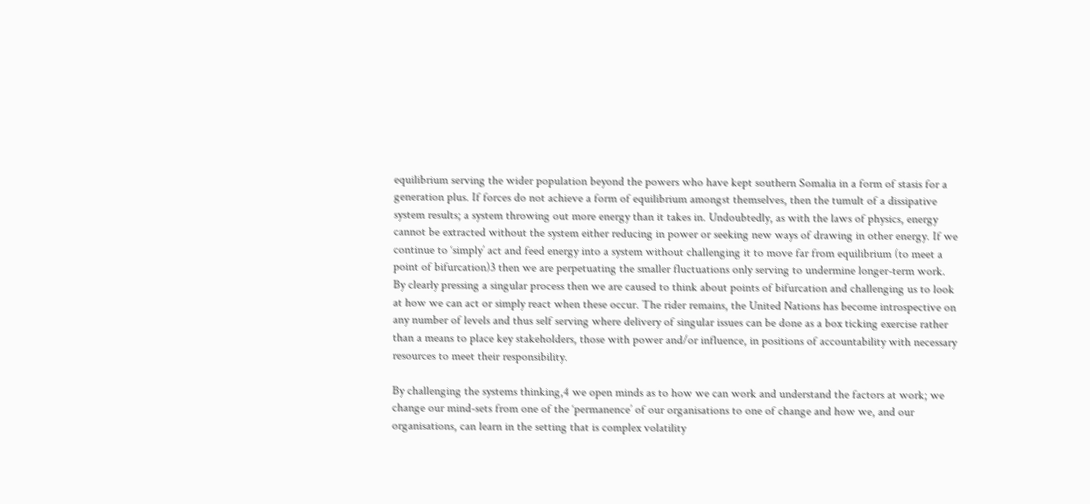equilibrium serving the wider population beyond the powers who have kept southern Somalia in a form of stasis for a generation plus. If forces do not achieve a form of equilibrium amongst themselves, then the tumult of a dissipative system results; a system throwing out more energy than it takes in. Undoubtedly, as with the laws of physics, energy cannot be extracted without the system either reducing in power or seeking new ways of drawing in other energy. If we continue to ‘simply’ act and feed energy into a system without challenging it to move far from equilibrium (to meet a point of bifurcation)3 then we are perpetuating the smaller fluctuations only serving to undermine longer-term work. By clearly pressing a singular process then we are caused to think about points of bifurcation and challenging us to look at how we can act or simply react when these occur. The rider remains, the United Nations has become introspective on any number of levels and thus self serving where delivery of singular issues can be done as a box ticking exercise rather than a means to place key stakeholders, those with power and/or influence, in positions of accountability with necessary resources to meet their responsibility.

By challenging the systems thinking,4 we open minds as to how we can work and understand the factors at work; we change our mind-sets from one of the ‘permanence’ of our organisations to one of change and how we, and our organisations, can learn in the setting that is complex volatility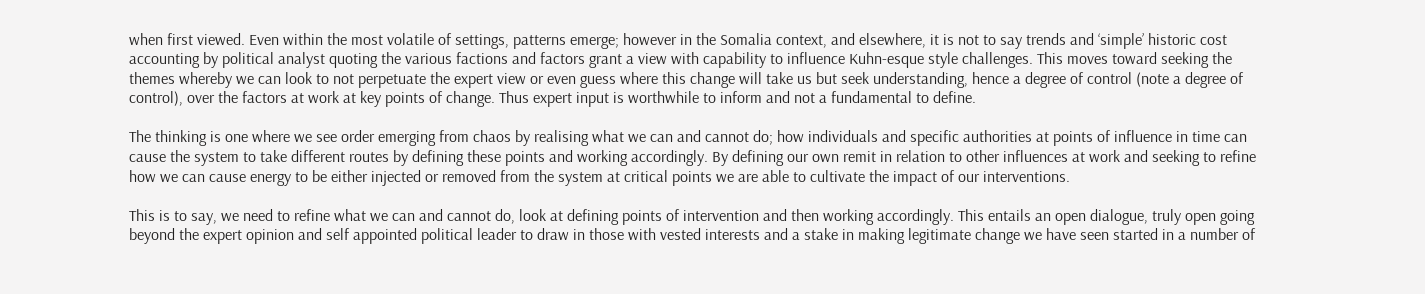when first viewed. Even within the most volatile of settings, patterns emerge; however in the Somalia context, and elsewhere, it is not to say trends and ‘simple’ historic cost accounting by political analyst quoting the various factions and factors grant a view with capability to influence Kuhn-esque style challenges. This moves toward seeking the themes whereby we can look to not perpetuate the expert view or even guess where this change will take us but seek understanding, hence a degree of control (note a degree of control), over the factors at work at key points of change. Thus expert input is worthwhile to inform and not a fundamental to define.

The thinking is one where we see order emerging from chaos by realising what we can and cannot do; how individuals and specific authorities at points of influence in time can cause the system to take different routes by defining these points and working accordingly. By defining our own remit in relation to other influences at work and seeking to refine how we can cause energy to be either injected or removed from the system at critical points we are able to cultivate the impact of our interventions.

This is to say, we need to refine what we can and cannot do, look at defining points of intervention and then working accordingly. This entails an open dialogue, truly open going beyond the expert opinion and self appointed political leader to draw in those with vested interests and a stake in making legitimate change we have seen started in a number of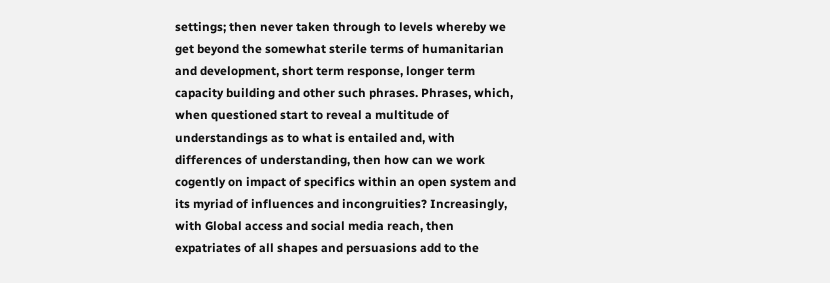settings; then never taken through to levels whereby we get beyond the somewhat sterile terms of humanitarian and development, short term response, longer term capacity building and other such phrases. Phrases, which, when questioned start to reveal a multitude of understandings as to what is entailed and, with differences of understanding, then how can we work cogently on impact of specifics within an open system and its myriad of influences and incongruities? Increasingly, with Global access and social media reach, then expatriates of all shapes and persuasions add to the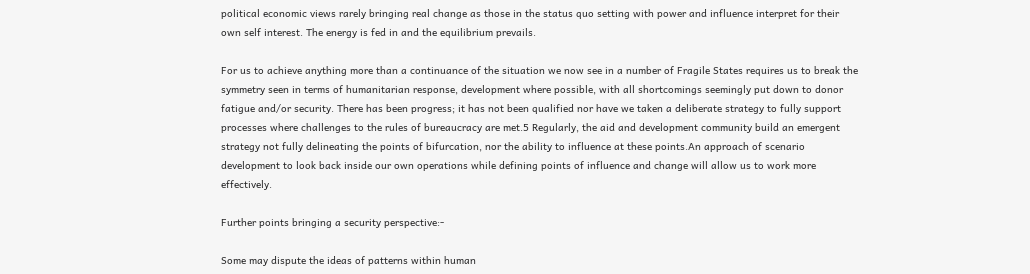political economic views rarely bringing real change as those in the status quo setting with power and influence interpret for their own self interest. The energy is fed in and the equilibrium prevails.

For us to achieve anything more than a continuance of the situation we now see in a number of Fragile States requires us to break the symmetry seen in terms of humanitarian response, development where possible, with all shortcomings seemingly put down to donor fatigue and/or security. There has been progress; it has not been qualified nor have we taken a deliberate strategy to fully support processes where challenges to the rules of bureaucracy are met.5 Regularly, the aid and development community build an emergent strategy not fully delineating the points of bifurcation, nor the ability to influence at these points.An approach of scenario development to look back inside our own operations while defining points of influence and change will allow us to work more effectively.

Further points bringing a security perspective:-

Some may dispute the ideas of patterns within human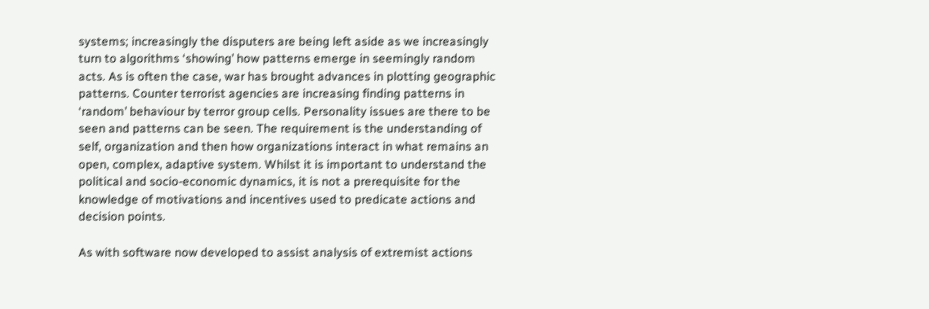systems; increasingly the disputers are being left aside as we increasingly turn to algorithms ‘showing’ how patterns emerge in seemingly random acts. As is often the case, war has brought advances in plotting geographic patterns. Counter terrorist agencies are increasing finding patterns in ‘random’ behaviour by terror group cells. Personality issues are there to be seen and patterns can be seen. The requirement is the understanding of self, organization and then how organizations interact in what remains an open, complex, adaptive system. Whilst it is important to understand the political and socio-economic dynamics, it is not a prerequisite for the knowledge of motivations and incentives used to predicate actions and decision points.

As with software now developed to assist analysis of extremist actions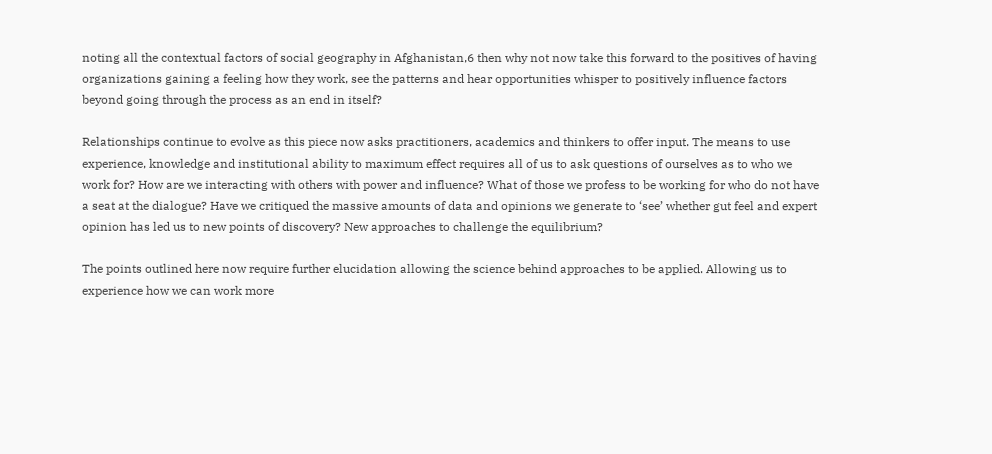noting all the contextual factors of social geography in Afghanistan,6 then why not now take this forward to the positives of having organizations gaining a feeling how they work, see the patterns and hear opportunities whisper to positively influence factors beyond going through the process as an end in itself?

Relationships continue to evolve as this piece now asks practitioners, academics and thinkers to offer input. The means to use experience, knowledge and institutional ability to maximum effect requires all of us to ask questions of ourselves as to who we work for? How are we interacting with others with power and influence? What of those we profess to be working for who do not have a seat at the dialogue? Have we critiqued the massive amounts of data and opinions we generate to ‘see’ whether gut feel and expert opinion has led us to new points of discovery? New approaches to challenge the equilibrium?

The points outlined here now require further elucidation allowing the science behind approaches to be applied. Allowing us to experience how we can work more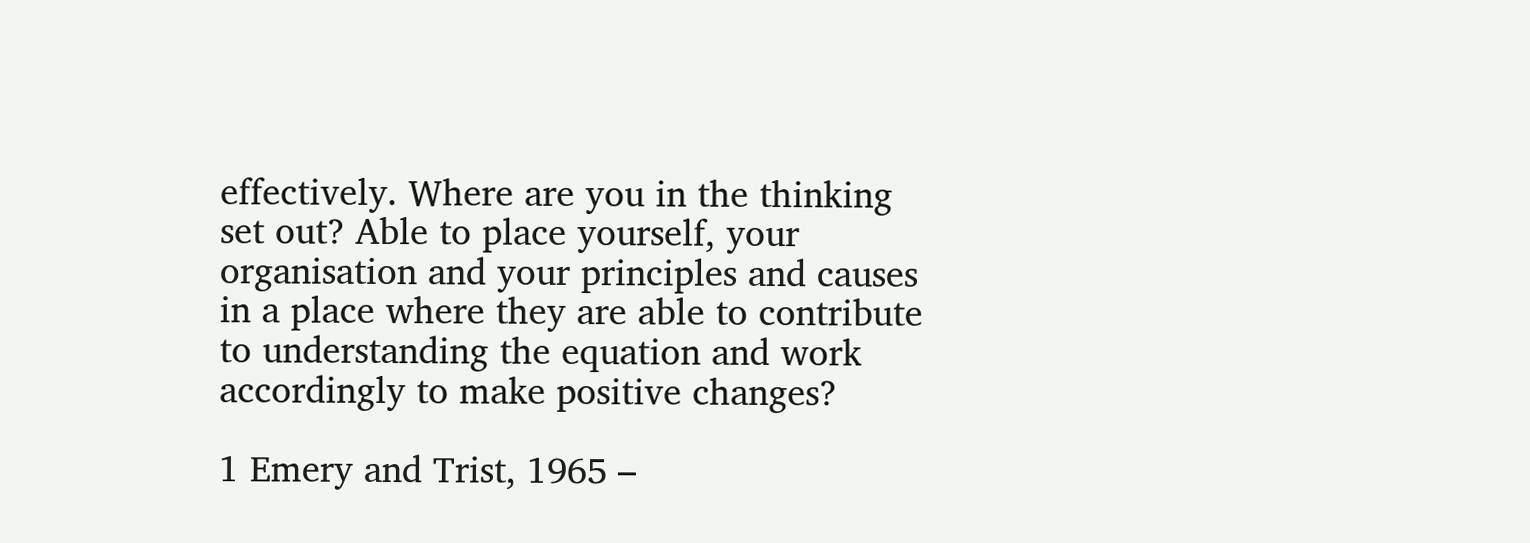effectively. Where are you in the thinking set out? Able to place yourself, your organisation and your principles and causes in a place where they are able to contribute to understanding the equation and work accordingly to make positive changes?

1 Emery and Trist, 1965 –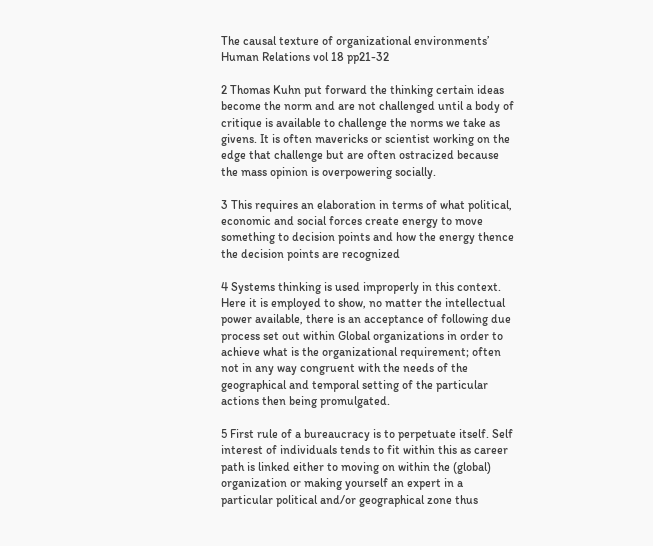The causal texture of organizational environments’ Human Relations vol 18 pp21-32

2 Thomas Kuhn put forward the thinking certain ideas become the norm and are not challenged until a body of critique is available to challenge the norms we take as givens. It is often mavericks or scientist working on the edge that challenge but are often ostracized because the mass opinion is overpowering socially.

3 This requires an elaboration in terms of what political, economic and social forces create energy to move something to decision points and how the energy thence the decision points are recognized

4 Systems thinking is used improperly in this context. Here it is employed to show, no matter the intellectual power available, there is an acceptance of following due process set out within Global organizations in order to achieve what is the organizational requirement; often not in any way congruent with the needs of the geographical and temporal setting of the particular actions then being promulgated.

5 First rule of a bureaucracy is to perpetuate itself. Self interest of individuals tends to fit within this as career path is linked either to moving on within the (global) organization or making yourself an expert in a particular political and/or geographical zone thus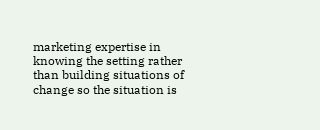marketing expertise in knowing the setting rather than building situations of change so the situation is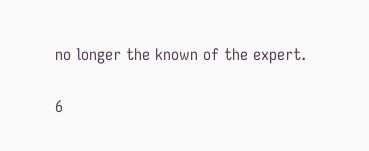no longer the known of the expert.

6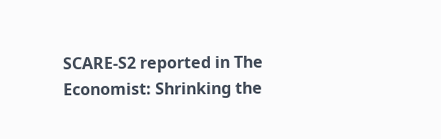SCARE-S2 reported in The Economist: Shrinking the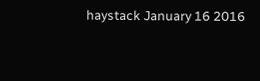haystack January 16 2016